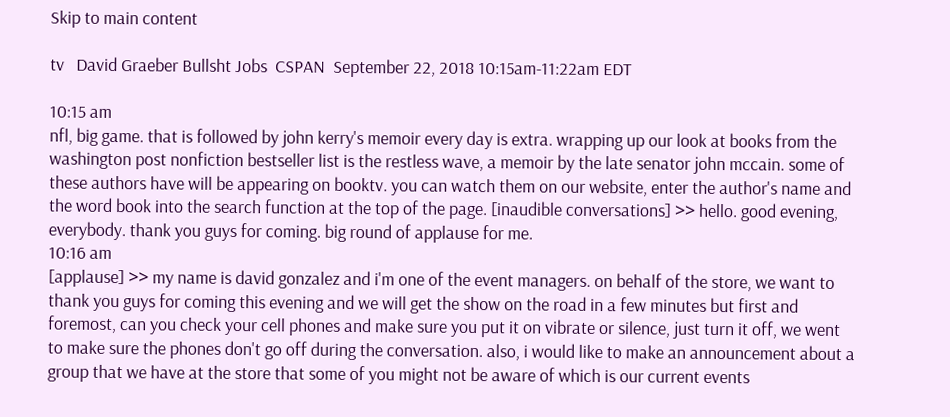Skip to main content

tv   David Graeber Bullsht Jobs  CSPAN  September 22, 2018 10:15am-11:22am EDT

10:15 am
nfl, big game. that is followed by john kerry's memoir every day is extra. wrapping up our look at books from the washington post nonfiction bestseller list is the restless wave, a memoir by the late senator john mccain. some of these authors have will be appearing on booktv. you can watch them on our website, enter the author's name and the word book into the search function at the top of the page. [inaudible conversations] >> hello. good evening, everybody. thank you guys for coming. big round of applause for me.
10:16 am
[applause] >> my name is david gonzalez and i'm one of the event managers. on behalf of the store, we want to thank you guys for coming this evening and we will get the show on the road in a few minutes but first and foremost, can you check your cell phones and make sure you put it on vibrate or silence, just turn it off, we went to make sure the phones don't go off during the conversation. also, i would like to make an announcement about a group that we have at the store that some of you might not be aware of which is our current events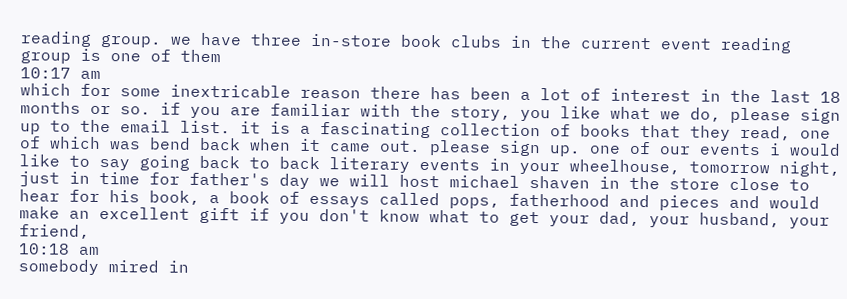reading group. we have three in-store book clubs in the current event reading group is one of them
10:17 am
which for some inextricable reason there has been a lot of interest in the last 18 months or so. if you are familiar with the story, you like what we do, please sign up to the email list. it is a fascinating collection of books that they read, one of which was bend back when it came out. please sign up. one of our events i would like to say going back to back literary events in your wheelhouse, tomorrow night, just in time for father's day we will host michael shaven in the store close to hear for his book, a book of essays called pops, fatherhood and pieces and would make an excellent gift if you don't know what to get your dad, your husband, your friend,
10:18 am
somebody mired in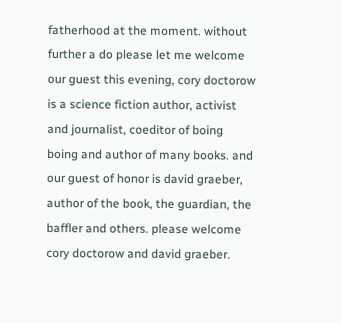fatherhood at the moment. without further a do please let me welcome our guest this evening, cory doctorow is a science fiction author, activist and journalist, coeditor of boing boing and author of many books. and our guest of honor is david graeber, author of the book, the guardian, the baffler and others. please welcome cory doctorow and david graeber.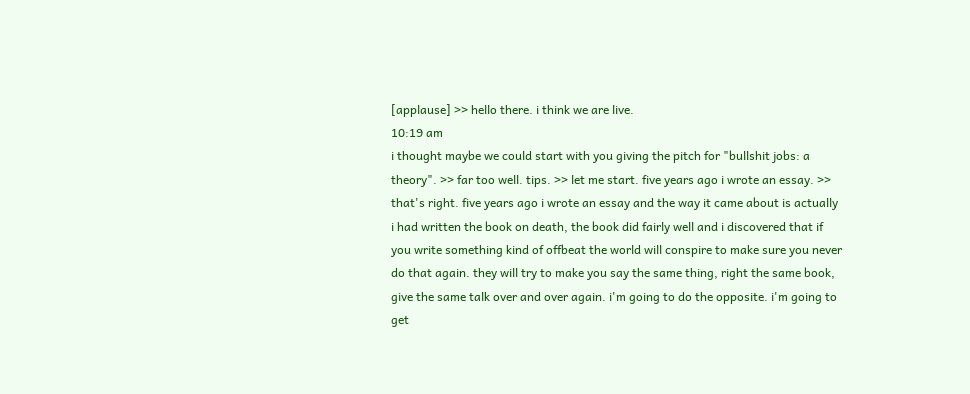[applause] >> hello there. i think we are live.
10:19 am
i thought maybe we could start with you giving the pitch for "bullshit jobs: a theory". >> far too well. tips. >> let me start. five years ago i wrote an essay. >> that's right. five years ago i wrote an essay and the way it came about is actually i had written the book on death, the book did fairly well and i discovered that if you write something kind of offbeat the world will conspire to make sure you never do that again. they will try to make you say the same thing, right the same book, give the same talk over and over again. i'm going to do the opposite. i'm going to get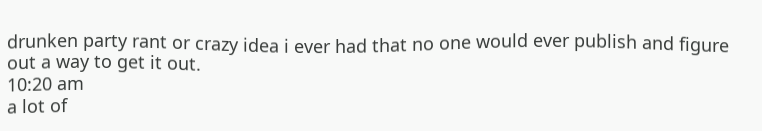drunken party rant or crazy idea i ever had that no one would ever publish and figure out a way to get it out.
10:20 am
a lot of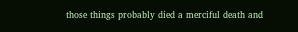those things probably died a merciful death and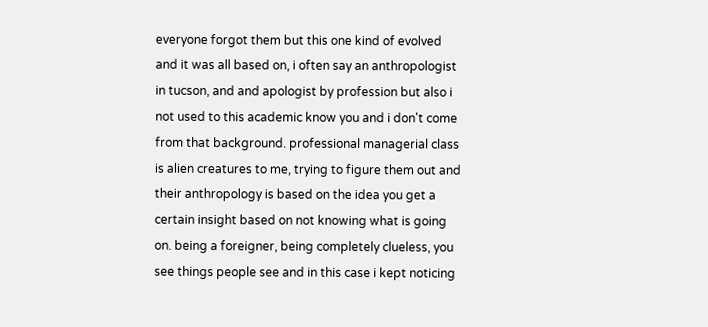everyone forgot them but this one kind of evolved and it was all based on, i often say an anthropologist in tucson, and and apologist by profession but also i not used to this academic know you and i don't come from that background. professional managerial class is alien creatures to me, trying to figure them out and their anthropology is based on the idea you get a certain insight based on not knowing what is going on. being a foreigner, being completely clueless, you see things people see and in this case i kept noticing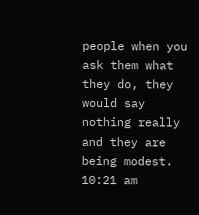people when you ask them what they do, they would say nothing really and they are being modest.
10:21 am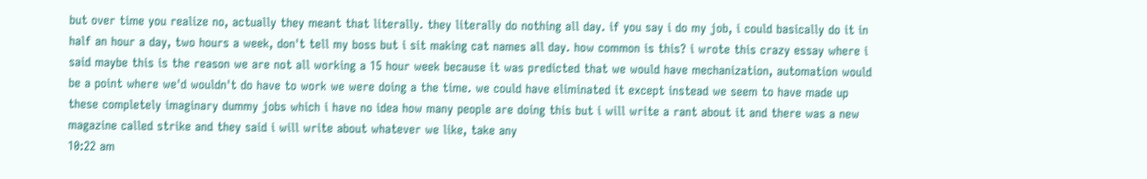but over time you realize no, actually they meant that literally. they literally do nothing all day. if you say i do my job, i could basically do it in half an hour a day, two hours a week, don't tell my boss but i sit making cat names all day. how common is this? i wrote this crazy essay where i said maybe this is the reason we are not all working a 15 hour week because it was predicted that we would have mechanization, automation would be a point where we'd wouldn't do have to work we were doing a the time. we could have eliminated it except instead we seem to have made up these completely imaginary dummy jobs which i have no idea how many people are doing this but i will write a rant about it and there was a new magazine called strike and they said i will write about whatever we like, take any
10:22 am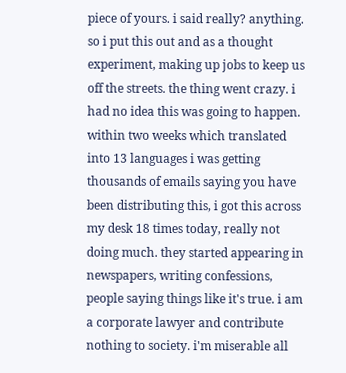piece of yours. i said really? anything. so i put this out and as a thought experiment, making up jobs to keep us off the streets. the thing went crazy. i had no idea this was going to happen. within two weeks which translated into 13 languages i was getting thousands of emails saying you have been distributing this, i got this across my desk 18 times today, really not doing much. they started appearing in newspapers, writing confessions, people saying things like it's true. i am a corporate lawyer and contribute nothing to society. i'm miserable all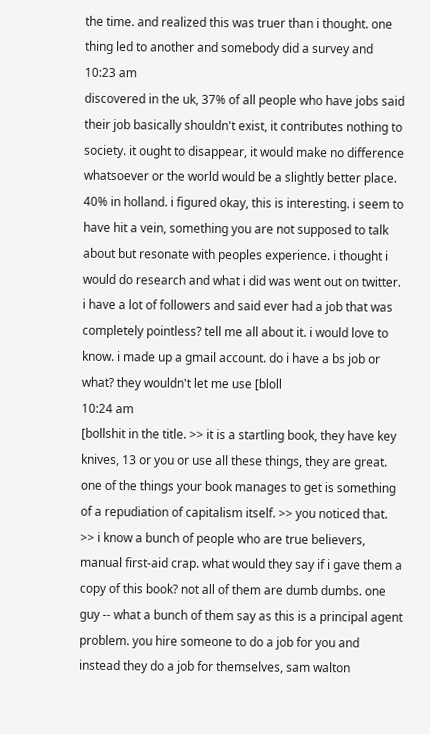the time. and realized this was truer than i thought. one thing led to another and somebody did a survey and
10:23 am
discovered in the uk, 37% of all people who have jobs said their job basically shouldn't exist, it contributes nothing to society. it ought to disappear, it would make no difference whatsoever or the world would be a slightly better place. 40% in holland. i figured okay, this is interesting. i seem to have hit a vein, something you are not supposed to talk about but resonate with peoples experience. i thought i would do research and what i did was went out on twitter. i have a lot of followers and said ever had a job that was completely pointless? tell me all about it. i would love to know. i made up a gmail account. do i have a bs job or what? they wouldn't let me use [bloll
10:24 am
[bollshit in the title. >> it is a startling book, they have key knives, 13 or you or use all these things, they are great. one of the things your book manages to get is something of a repudiation of capitalism itself. >> you noticed that. >> i know a bunch of people who are true believers, manual first-aid crap. what would they say if i gave them a copy of this book? not all of them are dumb dumbs. one guy -- what a bunch of them say as this is a principal agent problem. you hire someone to do a job for you and instead they do a job for themselves, sam walton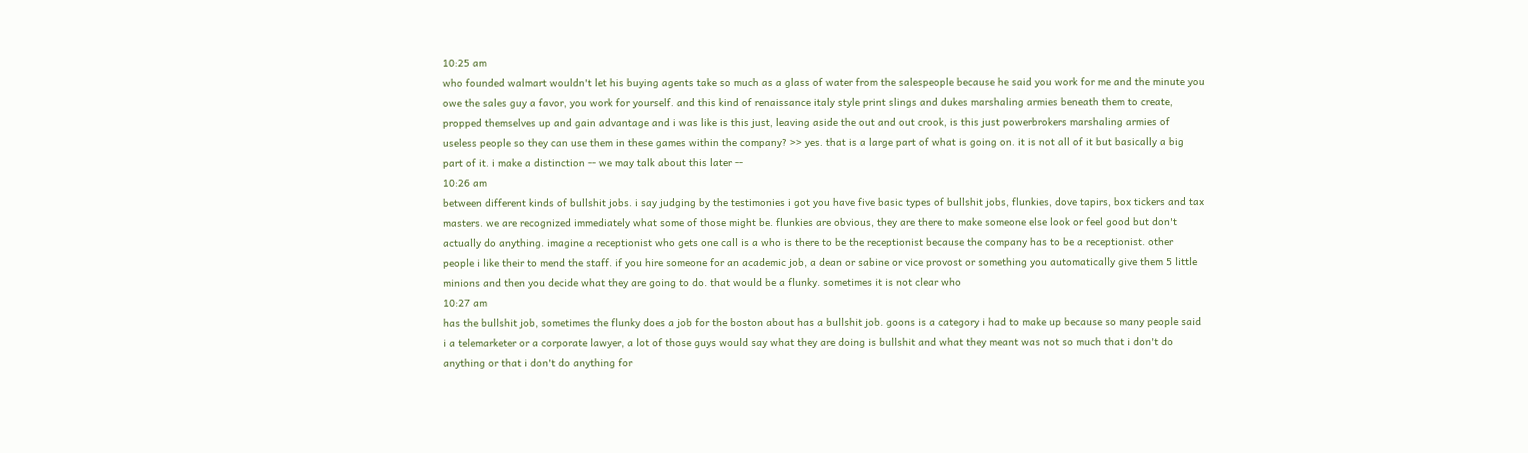10:25 am
who founded walmart wouldn't let his buying agents take so much as a glass of water from the salespeople because he said you work for me and the minute you owe the sales guy a favor, you work for yourself. and this kind of renaissance italy style print slings and dukes marshaling armies beneath them to create, propped themselves up and gain advantage and i was like is this just, leaving aside the out and out crook, is this just powerbrokers marshaling armies of useless people so they can use them in these games within the company? >> yes. that is a large part of what is going on. it is not all of it but basically a big part of it. i make a distinction -- we may talk about this later --
10:26 am
between different kinds of bullshit jobs. i say judging by the testimonies i got you have five basic types of bullshit jobs, flunkies, dove tapirs, box tickers and tax masters. we are recognized immediately what some of those might be. flunkies are obvious, they are there to make someone else look or feel good but don't actually do anything. imagine a receptionist who gets one call is a who is there to be the receptionist because the company has to be a receptionist. other people i like their to mend the staff. if you hire someone for an academic job, a dean or sabine or vice provost or something you automatically give them 5 little minions and then you decide what they are going to do. that would be a flunky. sometimes it is not clear who
10:27 am
has the bullshit job, sometimes the flunky does a job for the boston about has a bullshit job. goons is a category i had to make up because so many people said i a telemarketer or a corporate lawyer, a lot of those guys would say what they are doing is bullshit and what they meant was not so much that i don't do anything or that i don't do anything for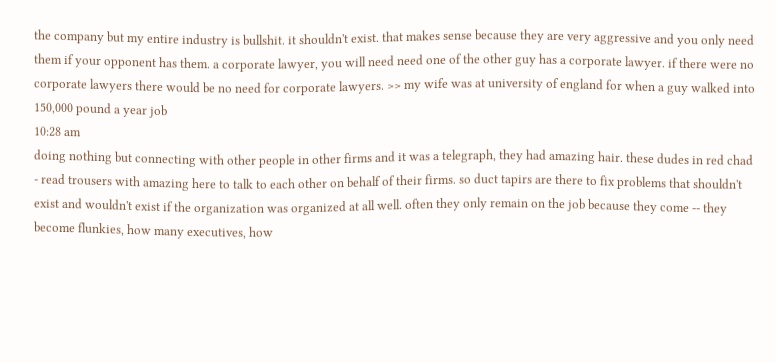the company but my entire industry is bullshit. it shouldn't exist. that makes sense because they are very aggressive and you only need them if your opponent has them. a corporate lawyer, you will need need one of the other guy has a corporate lawyer. if there were no corporate lawyers there would be no need for corporate lawyers. >> my wife was at university of england for when a guy walked into 150,000 pound a year job
10:28 am
doing nothing but connecting with other people in other firms and it was a telegraph, they had amazing hair. these dudes in red chad - read trousers with amazing here to talk to each other on behalf of their firms. so duct tapirs are there to fix problems that shouldn't exist and wouldn't exist if the organization was organized at all well. often they only remain on the job because they come -- they become flunkies, how many executives, how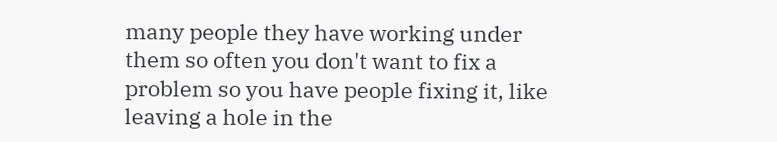many people they have working under them so often you don't want to fix a problem so you have people fixing it, like leaving a hole in the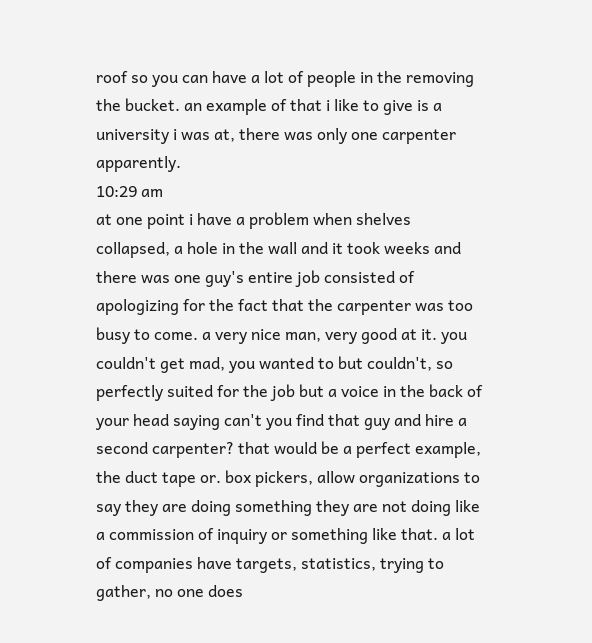roof so you can have a lot of people in the removing the bucket. an example of that i like to give is a university i was at, there was only one carpenter apparently.
10:29 am
at one point i have a problem when shelves collapsed, a hole in the wall and it took weeks and there was one guy's entire job consisted of apologizing for the fact that the carpenter was too busy to come. a very nice man, very good at it. you couldn't get mad, you wanted to but couldn't, so perfectly suited for the job but a voice in the back of your head saying can't you find that guy and hire a second carpenter? that would be a perfect example, the duct tape or. box pickers, allow organizations to say they are doing something they are not doing like a commission of inquiry or something like that. a lot of companies have targets, statistics, trying to gather, no one does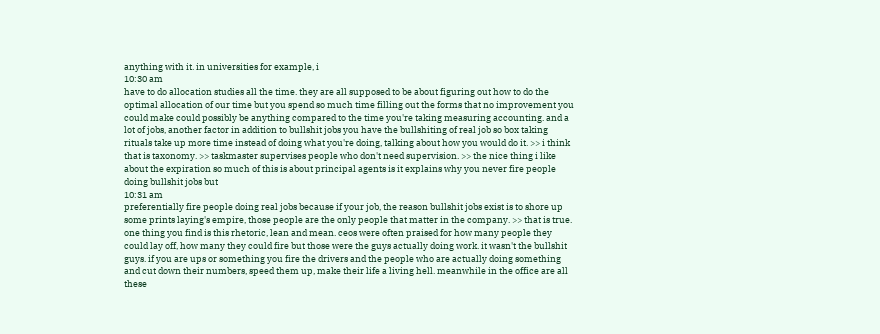anything with it. in universities for example, i
10:30 am
have to do allocation studies all the time. they are all supposed to be about figuring out how to do the optimal allocation of our time but you spend so much time filling out the forms that no improvement you could make could possibly be anything compared to the time you're taking measuring accounting. and a lot of jobs, another factor in addition to bullshit jobs you have the bullshiting of real job so box taking rituals take up more time instead of doing what you're doing, talking about how you would do it. >> i think that is taxonomy. >> taskmaster supervises people who don't need supervision. >> the nice thing i like about the expiration so much of this is about principal agents is it explains why you never fire people doing bullshit jobs but
10:31 am
preferentially fire people doing real jobs because if your job, the reason bullshit jobs exist is to shore up some prints laying's empire, those people are the only people that matter in the company. >> that is true. one thing you find is this rhetoric, lean and mean. ceos were often praised for how many people they could lay off, how many they could fire but those were the guys actually doing work. it wasn't the bullshit guys. if you are ups or something you fire the drivers and the people who are actually doing something and cut down their numbers, speed them up, make their life a living hell. meanwhile in the office are all these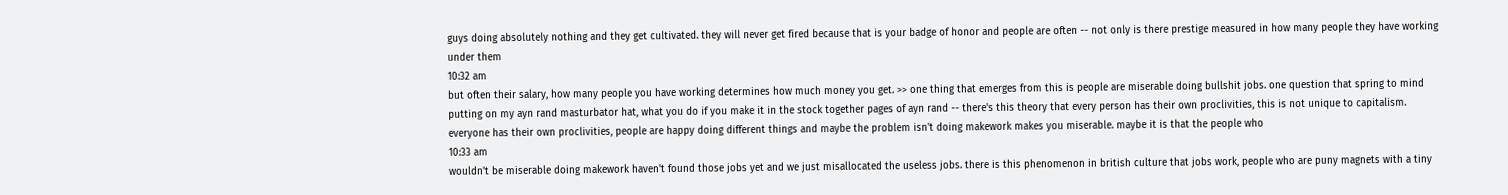guys doing absolutely nothing and they get cultivated. they will never get fired because that is your badge of honor and people are often -- not only is there prestige measured in how many people they have working under them
10:32 am
but often their salary, how many people you have working determines how much money you get. >> one thing that emerges from this is people are miserable doing bullshit jobs. one question that spring to mind putting on my ayn rand masturbator hat, what you do if you make it in the stock together pages of ayn rand -- there's this theory that every person has their own proclivities, this is not unique to capitalism. everyone has their own proclivities, people are happy doing different things and maybe the problem isn't doing makework makes you miserable. maybe it is that the people who
10:33 am
wouldn't be miserable doing makework haven't found those jobs yet and we just misallocated the useless jobs. there is this phenomenon in british culture that jobs work, people who are puny magnets with a tiny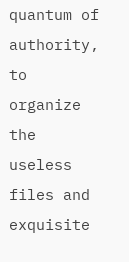quantum of authority, to organize the useless files and exquisite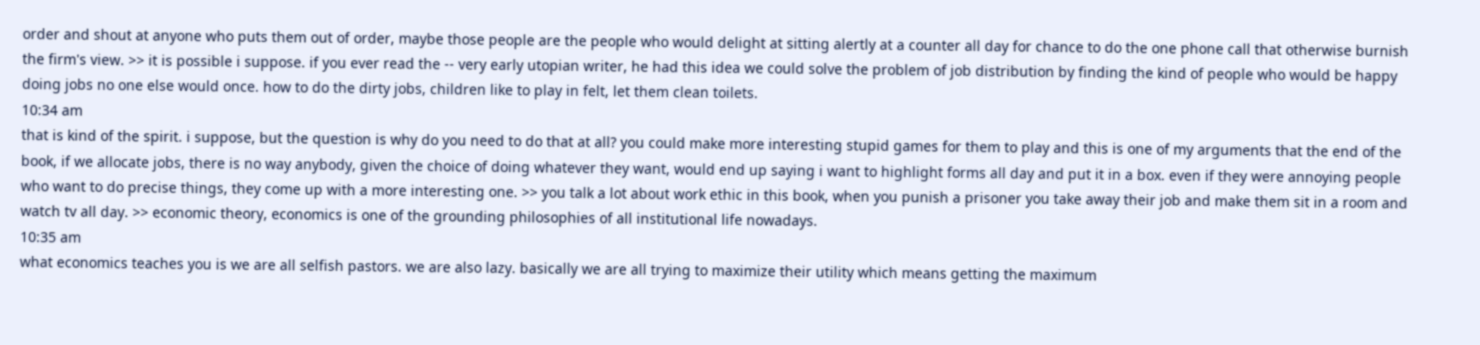order and shout at anyone who puts them out of order, maybe those people are the people who would delight at sitting alertly at a counter all day for chance to do the one phone call that otherwise burnish the firm's view. >> it is possible i suppose. if you ever read the -- very early utopian writer, he had this idea we could solve the problem of job distribution by finding the kind of people who would be happy doing jobs no one else would once. how to do the dirty jobs, children like to play in felt, let them clean toilets.
10:34 am
that is kind of the spirit. i suppose, but the question is why do you need to do that at all? you could make more interesting stupid games for them to play and this is one of my arguments that the end of the book, if we allocate jobs, there is no way anybody, given the choice of doing whatever they want, would end up saying i want to highlight forms all day and put it in a box. even if they were annoying people who want to do precise things, they come up with a more interesting one. >> you talk a lot about work ethic in this book, when you punish a prisoner you take away their job and make them sit in a room and watch tv all day. >> economic theory, economics is one of the grounding philosophies of all institutional life nowadays.
10:35 am
what economics teaches you is we are all selfish pastors. we are also lazy. basically we are all trying to maximize their utility which means getting the maximum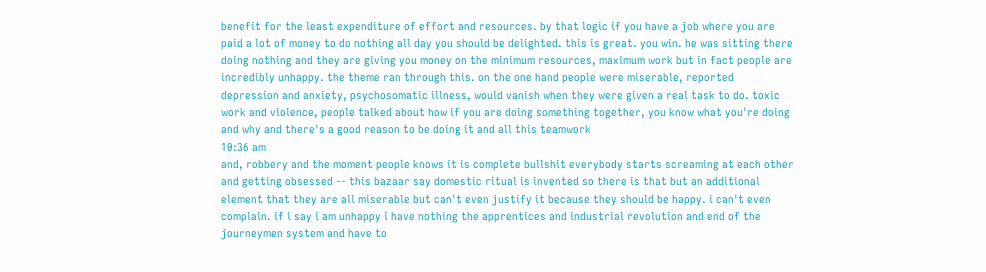benefit for the least expenditure of effort and resources. by that logic if you have a job where you are paid a lot of money to do nothing all day you should be delighted. this is great. you win. he was sitting there doing nothing and they are giving you money on the minimum resources, maximum work but in fact people are incredibly unhappy. the theme ran through this. on the one hand people were miserable, reported depression and anxiety, psychosomatic illness, would vanish when they were given a real task to do. toxic work and violence, people talked about how if you are doing something together, you know what you're doing and why and there's a good reason to be doing it and all this teamwork
10:36 am
and, robbery and the moment people knows it is complete bullshit everybody starts screaming at each other and getting obsessed -- this bazaar say domestic ritual is invented so there is that but an additional element that they are all miserable but can't even justify it because they should be happy. i can't even complain. if i say i am unhappy i have nothing the apprentices and industrial revolution and end of the journeymen system and have to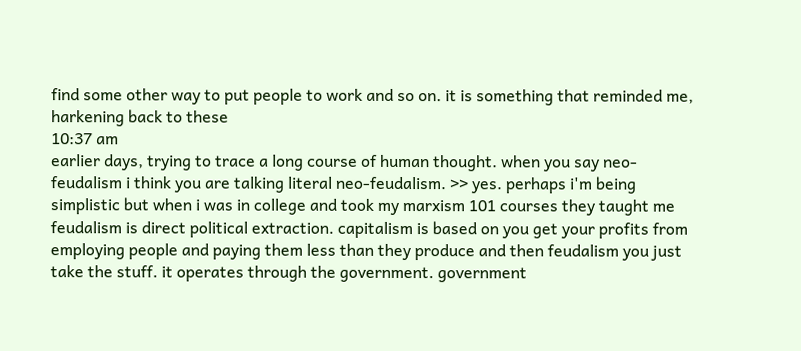find some other way to put people to work and so on. it is something that reminded me, harkening back to these
10:37 am
earlier days, trying to trace a long course of human thought. when you say neo-feudalism i think you are talking literal neo-feudalism. >> yes. perhaps i'm being simplistic but when i was in college and took my marxism 101 courses they taught me feudalism is direct political extraction. capitalism is based on you get your profits from employing people and paying them less than they produce and then feudalism you just take the stuff. it operates through the government. government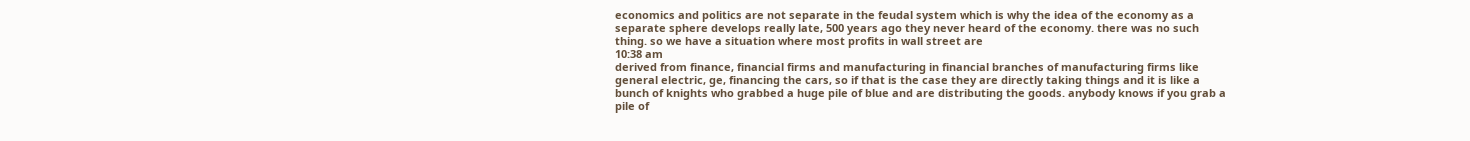economics and politics are not separate in the feudal system which is why the idea of the economy as a separate sphere develops really late, 500 years ago they never heard of the economy. there was no such thing. so we have a situation where most profits in wall street are
10:38 am
derived from finance, financial firms and manufacturing in financial branches of manufacturing firms like general electric, ge, financing the cars, so if that is the case they are directly taking things and it is like a bunch of knights who grabbed a huge pile of blue and are distributing the goods. anybody knows if you grab a pile of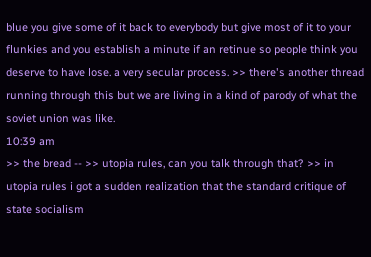blue you give some of it back to everybody but give most of it to your flunkies and you establish a minute if an retinue so people think you deserve to have lose. a very secular process. >> there's another thread running through this but we are living in a kind of parody of what the soviet union was like.
10:39 am
>> the bread -- >> utopia rules, can you talk through that? >> in utopia rules i got a sudden realization that the standard critique of state socialism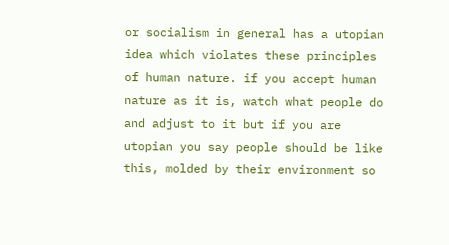or socialism in general has a utopian idea which violates these principles of human nature. if you accept human nature as it is, watch what people do and adjust to it but if you are utopian you say people should be like this, molded by their environment so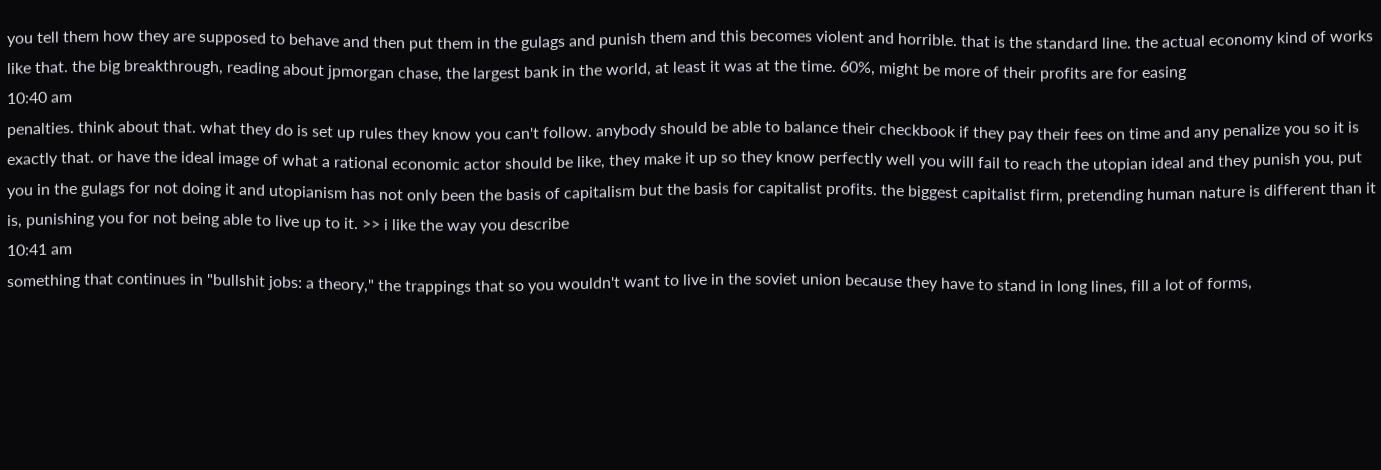you tell them how they are supposed to behave and then put them in the gulags and punish them and this becomes violent and horrible. that is the standard line. the actual economy kind of works like that. the big breakthrough, reading about jpmorgan chase, the largest bank in the world, at least it was at the time. 60%, might be more of their profits are for easing
10:40 am
penalties. think about that. what they do is set up rules they know you can't follow. anybody should be able to balance their checkbook if they pay their fees on time and any penalize you so it is exactly that. or have the ideal image of what a rational economic actor should be like, they make it up so they know perfectly well you will fail to reach the utopian ideal and they punish you, put you in the gulags for not doing it and utopianism has not only been the basis of capitalism but the basis for capitalist profits. the biggest capitalist firm, pretending human nature is different than it is, punishing you for not being able to live up to it. >> i like the way you describe
10:41 am
something that continues in "bullshit jobs: a theory," the trappings that so you wouldn't want to live in the soviet union because they have to stand in long lines, fill a lot of forms,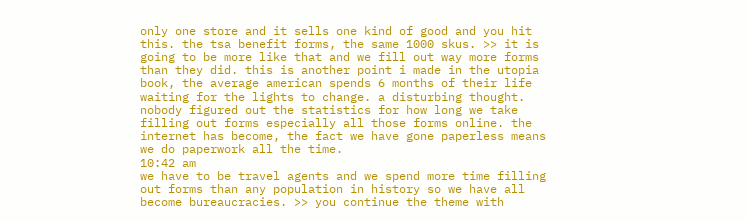only one store and it sells one kind of good and you hit this. the tsa benefit forms, the same 1000 skus. >> it is going to be more like that and we fill out way more forms than they did. this is another point i made in the utopia book, the average american spends 6 months of their life waiting for the lights to change. a disturbing thought. nobody figured out the statistics for how long we take filling out forms especially all those forms online. the internet has become, the fact we have gone paperless means we do paperwork all the time.
10:42 am
we have to be travel agents and we spend more time filling out forms than any population in history so we have all become bureaucracies. >> you continue the theme with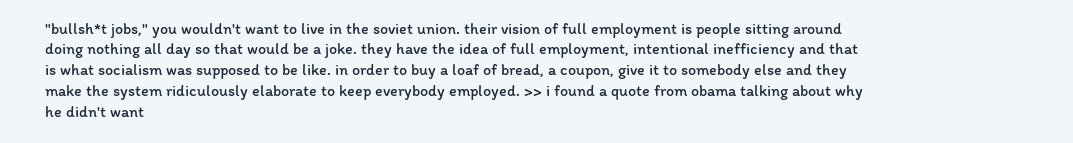"bullsh*t jobs," you wouldn't want to live in the soviet union. their vision of full employment is people sitting around doing nothing all day so that would be a joke. they have the idea of full employment, intentional inefficiency and that is what socialism was supposed to be like. in order to buy a loaf of bread, a coupon, give it to somebody else and they make the system ridiculously elaborate to keep everybody employed. >> i found a quote from obama talking about why he didn't want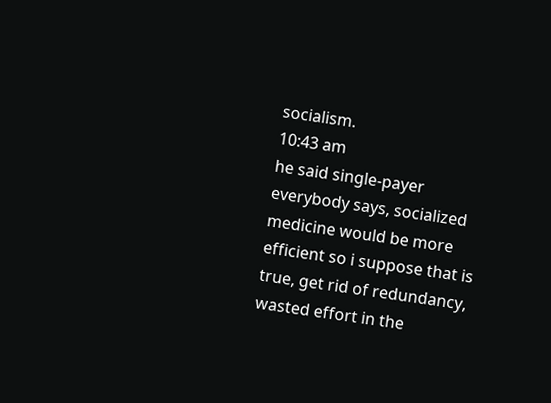socialism.
10:43 am
he said single-payer everybody says, socialized medicine would be more efficient so i suppose that is true, get rid of redundancy, wasted effort in the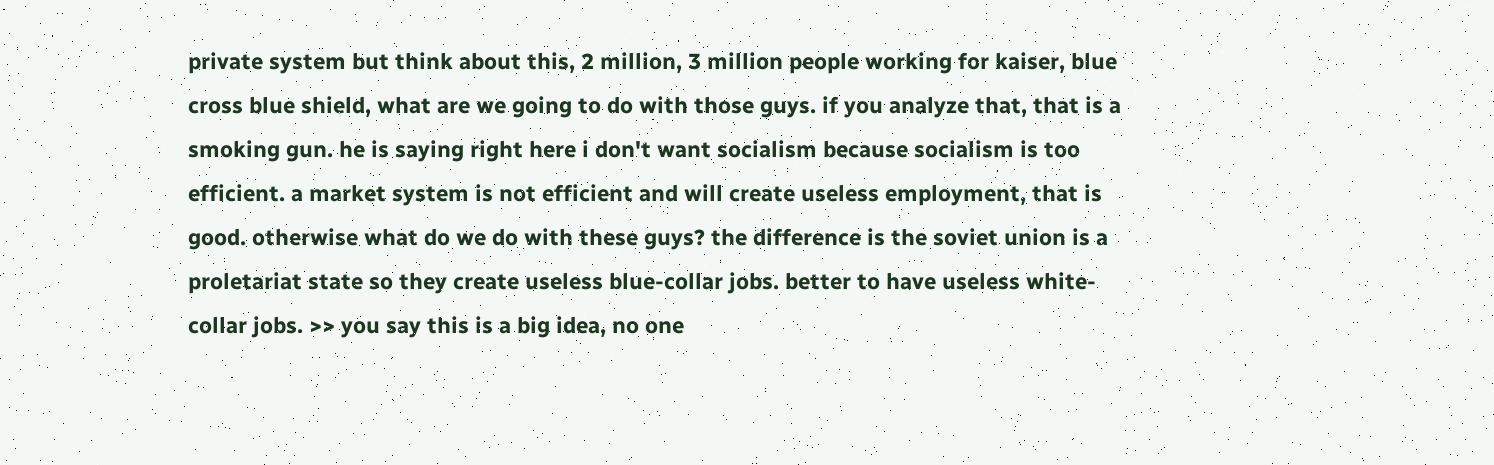private system but think about this, 2 million, 3 million people working for kaiser, blue cross blue shield, what are we going to do with those guys. if you analyze that, that is a smoking gun. he is saying right here i don't want socialism because socialism is too efficient. a market system is not efficient and will create useless employment, that is good. otherwise what do we do with these guys? the difference is the soviet union is a proletariat state so they create useless blue-collar jobs. better to have useless white-collar jobs. >> you say this is a big idea, no one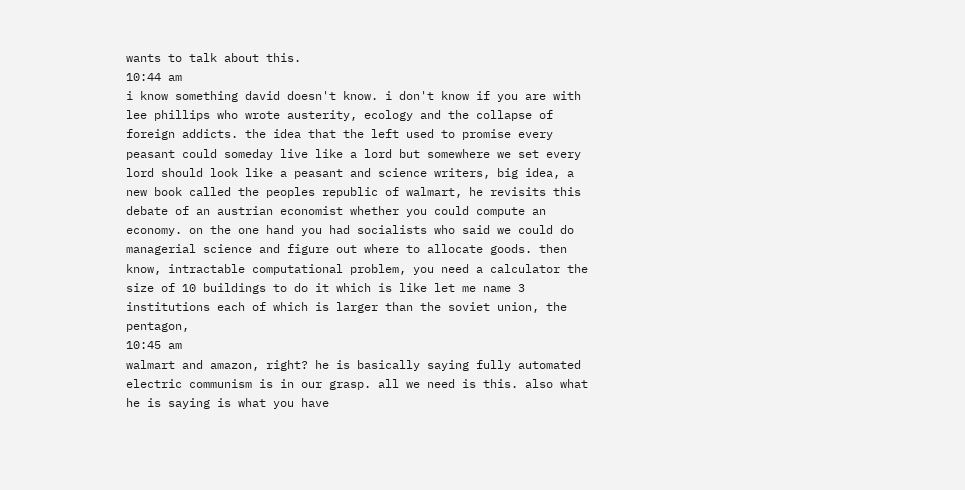wants to talk about this.
10:44 am
i know something david doesn't know. i don't know if you are with lee phillips who wrote austerity, ecology and the collapse of foreign addicts. the idea that the left used to promise every peasant could someday live like a lord but somewhere we set every lord should look like a peasant and science writers, big idea, a new book called the peoples republic of walmart, he revisits this debate of an austrian economist whether you could compute an economy. on the one hand you had socialists who said we could do managerial science and figure out where to allocate goods. then know, intractable computational problem, you need a calculator the size of 10 buildings to do it which is like let me name 3 institutions each of which is larger than the soviet union, the pentagon,
10:45 am
walmart and amazon, right? he is basically saying fully automated electric communism is in our grasp. all we need is this. also what he is saying is what you have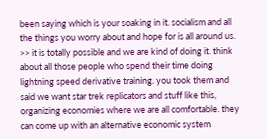been saying which is your soaking in it. socialism and all the things you worry about and hope for is all around us. >> it is totally possible and we are kind of doing it. think about all those people who spend their time doing lightning speed derivative training. you took them and said we want star trek replicators and stuff like this, organizing economies where we are all comfortable. they can come up with an alternative economic system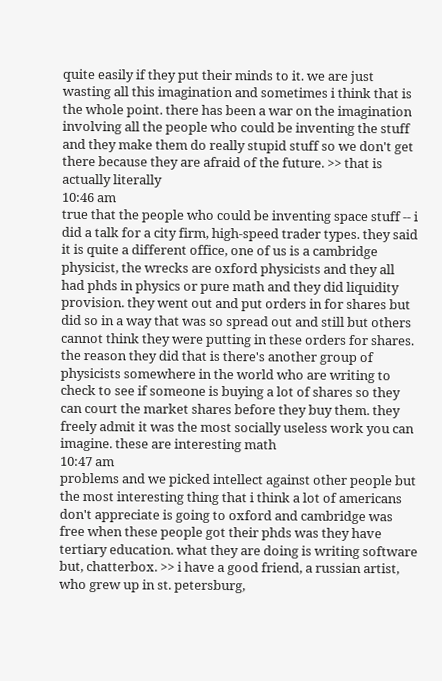quite easily if they put their minds to it. we are just wasting all this imagination and sometimes i think that is the whole point. there has been a war on the imagination involving all the people who could be inventing the stuff and they make them do really stupid stuff so we don't get there because they are afraid of the future. >> that is actually literally
10:46 am
true that the people who could be inventing space stuff -- i did a talk for a city firm, high-speed trader types. they said it is quite a different office, one of us is a cambridge physicist, the wrecks are oxford physicists and they all had phds in physics or pure math and they did liquidity provision. they went out and put orders in for shares but did so in a way that was so spread out and still but others cannot think they were putting in these orders for shares. the reason they did that is there's another group of physicists somewhere in the world who are writing to check to see if someone is buying a lot of shares so they can court the market shares before they buy them. they freely admit it was the most socially useless work you can imagine. these are interesting math
10:47 am
problems and we picked intellect against other people but the most interesting thing that i think a lot of americans don't appreciate is going to oxford and cambridge was free when these people got their phds was they have tertiary education. what they are doing is writing software but, chatterbox. >> i have a good friend, a russian artist, who grew up in st. petersburg,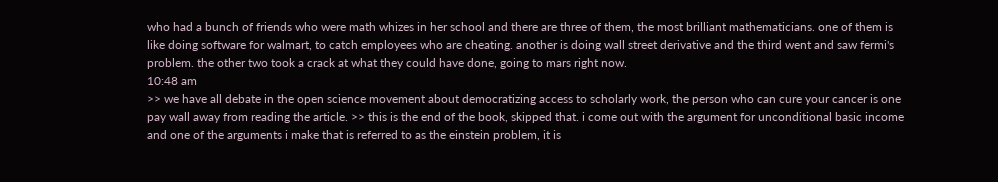who had a bunch of friends who were math whizes in her school and there are three of them, the most brilliant mathematicians. one of them is like doing software for walmart, to catch employees who are cheating. another is doing wall street derivative and the third went and saw fermi's problem. the other two took a crack at what they could have done, going to mars right now.
10:48 am
>> we have all debate in the open science movement about democratizing access to scholarly work, the person who can cure your cancer is one pay wall away from reading the article. >> this is the end of the book, skipped that. i come out with the argument for unconditional basic income and one of the arguments i make that is referred to as the einstein problem, it is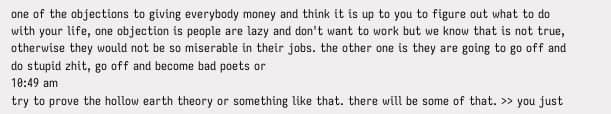one of the objections to giving everybody money and think it is up to you to figure out what to do with your life, one objection is people are lazy and don't want to work but we know that is not true, otherwise they would not be so miserable in their jobs. the other one is they are going to go off and do stupid zhit, go off and become bad poets or
10:49 am
try to prove the hollow earth theory or something like that. there will be some of that. >> you just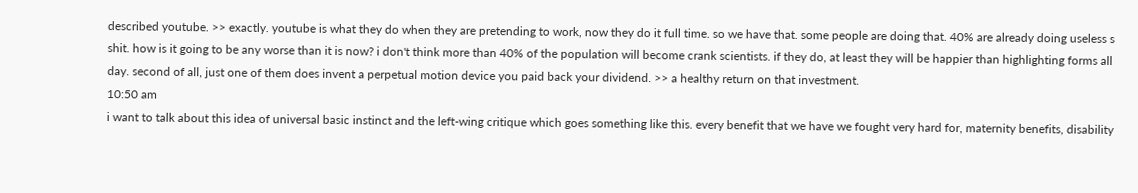described youtube. >> exactly. youtube is what they do when they are pretending to work, now they do it full time. so we have that. some people are doing that. 40% are already doing useless s shit. how is it going to be any worse than it is now? i don't think more than 40% of the population will become crank scientists. if they do, at least they will be happier than highlighting forms all day. second of all, just one of them does invent a perpetual motion device you paid back your dividend. >> a healthy return on that investment.
10:50 am
i want to talk about this idea of universal basic instinct and the left-wing critique which goes something like this. every benefit that we have we fought very hard for, maternity benefits, disability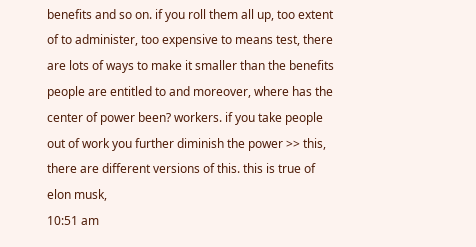benefits and so on. if you roll them all up, too extent of to administer, too expensive to means test, there are lots of ways to make it smaller than the benefits people are entitled to and moreover, where has the center of power been? workers. if you take people out of work you further diminish the power >> this, there are different versions of this. this is true of elon musk,
10:51 am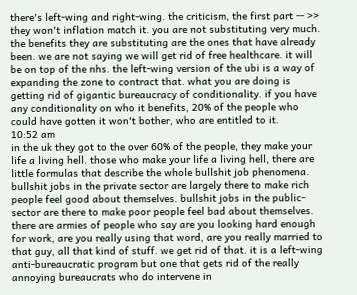there's left-wing and right-wing. the criticism, the first part -- >> they won't inflation match it. you are not substituting very much. the benefits they are substituting are the ones that have already been. we are not saying we will get rid of free healthcare. it will be on top of the nhs. the left-wing version of the ubi is a way of expanding the zone to contract that. what you are doing is getting rid of gigantic bureaucracy of conditionality. if you have any conditionality on who it benefits, 20% of the people who could have gotten it won't bother, who are entitled to it.
10:52 am
in the uk they got to the over 60% of the people, they make your life a living hell. those who make your life a living hell, there are little formulas that describe the whole bullshit job phenomena. bullshit jobs in the private sector are largely there to make rich people feel good about themselves. bullshit jobs in the public-sector are there to make poor people feel bad about themselves. there are armies of people who say are you looking hard enough for work, are you really using that word, are you really married to that guy, all that kind of stuff. we get rid of that. it is a left-wing anti-bureaucratic program but one that gets rid of the really annoying bureaucrats who do intervene in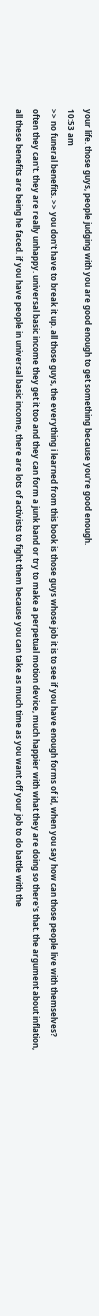your life. those guys, people judging with you are good enough to get something because you're good enough.
10:53 am
>> no funeral benefits. >> you don't have to break it up. all those guys, the everything i learned from this book is those guys whose job it is to see if you have enough forms of id, when you say how can those people live with themselves? often they can't. they are really unhappy. universal basic income they get it too and they can form a junk band or try to make a perpetual motion device, much happier with what they are doing so there's that. the argument about inflation, all these benefits are being he faced. if you have people in universal basic income, there are lots of activists to fight them because you can take as much time as you want off your job to do battle with the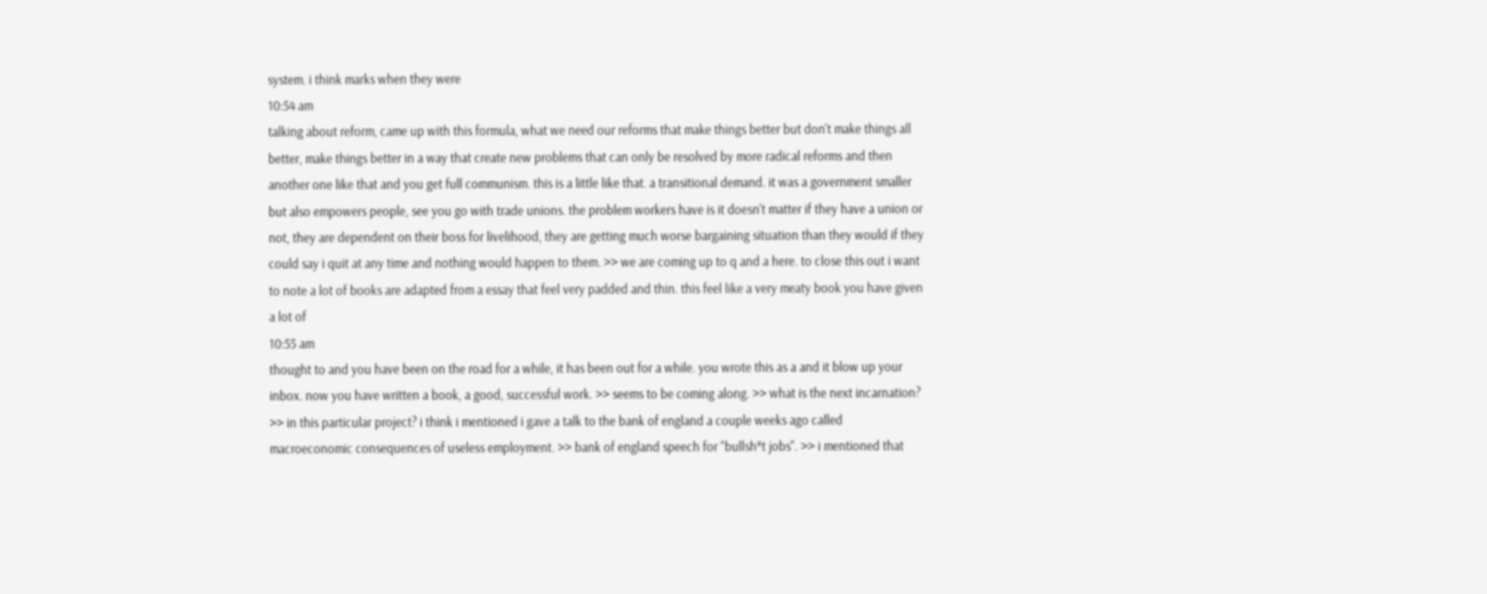system. i think marks when they were
10:54 am
talking about reform, came up with this formula, what we need our reforms that make things better but don't make things all better, make things better in a way that create new problems that can only be resolved by more radical reforms and then another one like that and you get full communism. this is a little like that. a transitional demand. it was a government smaller but also empowers people, see you go with trade unions. the problem workers have is it doesn't matter if they have a union or not, they are dependent on their boss for livelihood, they are getting much worse bargaining situation than they would if they could say i quit at any time and nothing would happen to them. >> we are coming up to q and a here. to close this out i want to note a lot of books are adapted from a essay that feel very padded and thin. this feel like a very meaty book you have given a lot of
10:55 am
thought to and you have been on the road for a while, it has been out for a while. you wrote this as a and it blow up your inbox. now you have written a book, a good, successful work. >> seems to be coming along. >> what is the next incarnation? >> in this particular project? i think i mentioned i gave a talk to the bank of england a couple weeks ago called macroeconomic consequences of useless employment. >> bank of england speech for "bullsh*t jobs". >> i mentioned that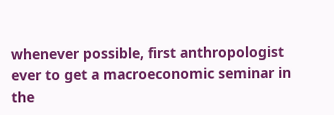whenever possible, first anthropologist ever to get a macroeconomic seminar in the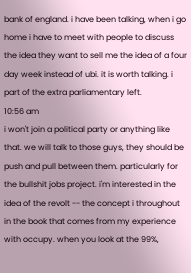bank of england. i have been talking, when i go home i have to meet with people to discuss the idea they want to sell me the idea of a four day week instead of ubi. it is worth talking. i part of the extra parliamentary left.
10:56 am
i won't join a political party or anything like that. we will talk to those guys, they should be push and pull between them. particularly for the bullshit jobs project. i'm interested in the idea of the revolt -- the concept i throughout in the book that comes from my experience with occupy. when you look at the 99%,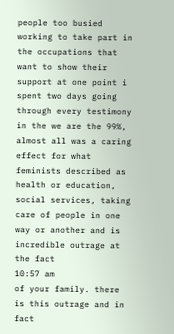people too busied working to take part in the occupations that want to show their support at one point i spent two days going through every testimony in the we are the 99%, almost all was a caring effect for what feminists described as health or education, social services, taking care of people in one way or another and is incredible outrage at the fact
10:57 am
of your family. there is this outrage and in fact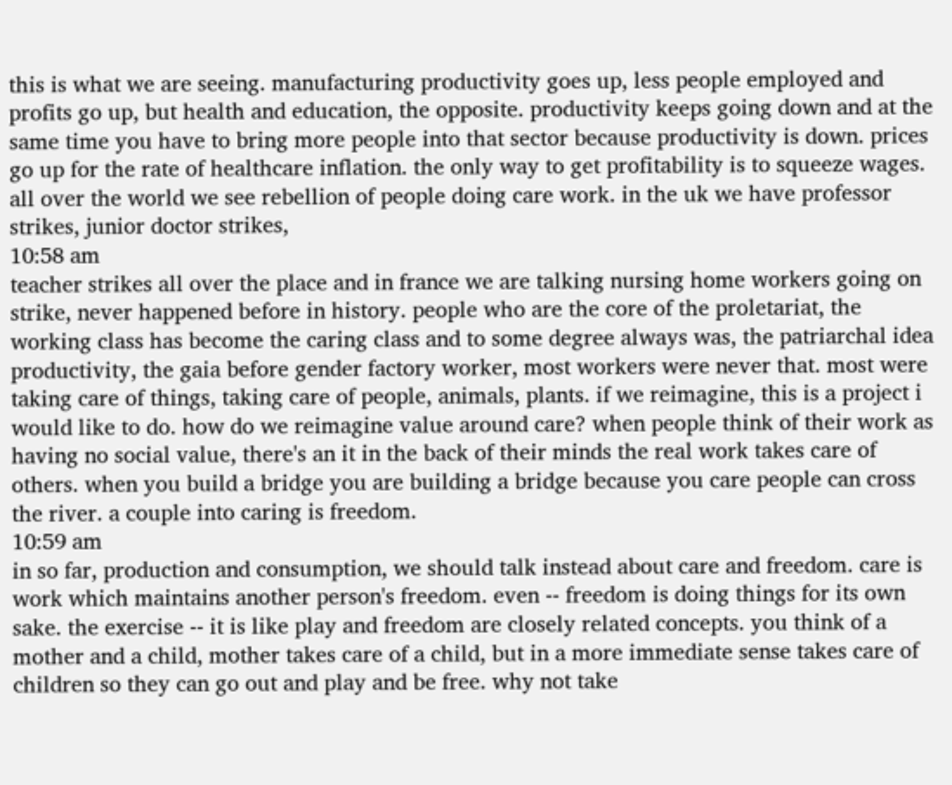this is what we are seeing. manufacturing productivity goes up, less people employed and profits go up, but health and education, the opposite. productivity keeps going down and at the same time you have to bring more people into that sector because productivity is down. prices go up for the rate of healthcare inflation. the only way to get profitability is to squeeze wages. all over the world we see rebellion of people doing care work. in the uk we have professor strikes, junior doctor strikes,
10:58 am
teacher strikes all over the place and in france we are talking nursing home workers going on strike, never happened before in history. people who are the core of the proletariat, the working class has become the caring class and to some degree always was, the patriarchal idea productivity, the gaia before gender factory worker, most workers were never that. most were taking care of things, taking care of people, animals, plants. if we reimagine, this is a project i would like to do. how do we reimagine value around care? when people think of their work as having no social value, there's an it in the back of their minds the real work takes care of others. when you build a bridge you are building a bridge because you care people can cross the river. a couple into caring is freedom.
10:59 am
in so far, production and consumption, we should talk instead about care and freedom. care is work which maintains another person's freedom. even -- freedom is doing things for its own sake. the exercise -- it is like play and freedom are closely related concepts. you think of a mother and a child, mother takes care of a child, but in a more immediate sense takes care of children so they can go out and play and be free. why not take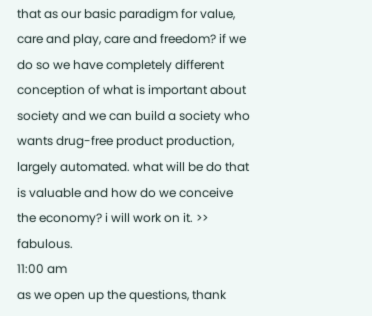that as our basic paradigm for value, care and play, care and freedom? if we do so we have completely different conception of what is important about society and we can build a society who wants drug-free product production, largely automated. what will be do that is valuable and how do we conceive the economy? i will work on it. >> fabulous.
11:00 am
as we open up the questions, thank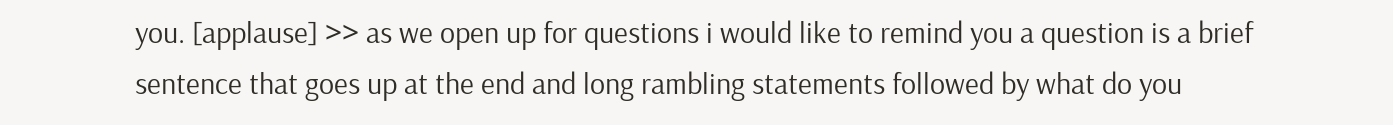you. [applause] >> as we open up for questions i would like to remind you a question is a brief sentence that goes up at the end and long rambling statements followed by what do you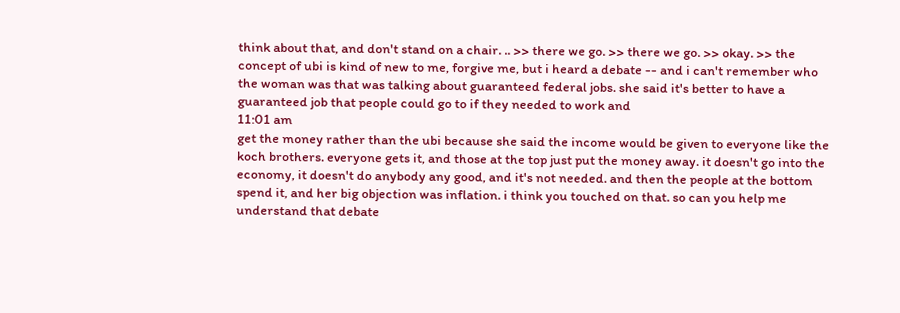think about that, and don't stand on a chair. .. >> there we go. >> there we go. >> okay. >> the concept of ubi is kind of new to me, forgive me, but i heard a debate -- and i can't remember who the woman was that was talking about guaranteed federal jobs. she said it's better to have a guaranteed job that people could go to if they needed to work and
11:01 am
get the money rather than the ubi because she said the income would be given to everyone like the koch brothers. everyone gets it, and those at the top just put the money away. it doesn't go into the economy, it doesn't do anybody any good, and it's not needed. and then the people at the bottom spend it, and her big objection was inflation. i think you touched on that. so can you help me understand that debate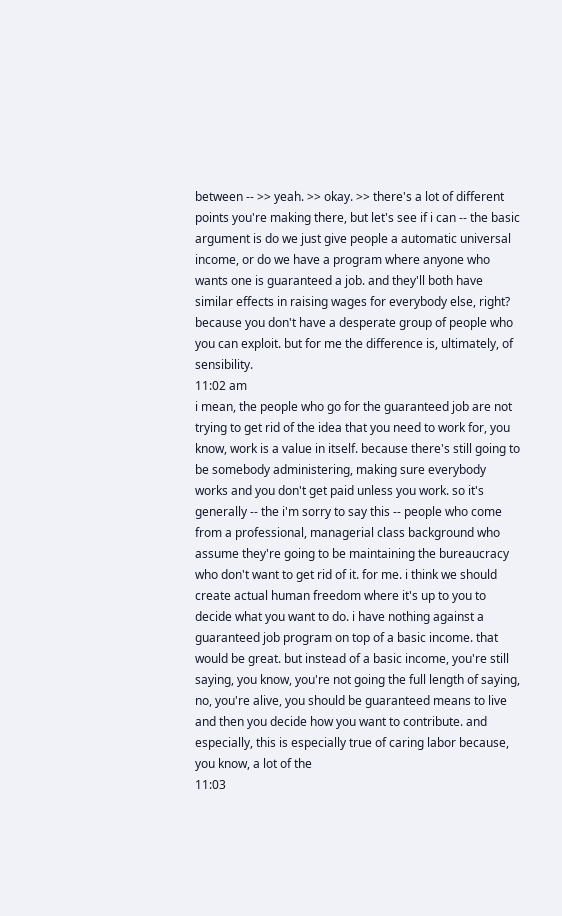between -- >> yeah. >> okay. >> there's a lot of different points you're making there, but let's see if i can -- the basic argument is do we just give people a automatic universal income, or do we have a program where anyone who wants one is guaranteed a job. and they'll both have similar effects in raising wages for everybody else, right? because you don't have a desperate group of people who you can exploit. but for me the difference is, ultimately, of sensibility.
11:02 am
i mean, the people who go for the guaranteed job are not trying to get rid of the idea that you need to work for, you know, work is a value in itself. because there's still going to be somebody administering, making sure everybody works and you don't get paid unless you work. so it's generally -- the i'm sorry to say this -- people who come from a professional, managerial class background who assume they're going to be maintaining the bureaucracy who don't want to get rid of it. for me. i think we should create actual human freedom where it's up to you to decide what you want to do. i have nothing against a guaranteed job program on top of a basic income. that would be great. but instead of a basic income, you're still saying, you know, you're not going the full length of saying, no, you're alive, you should be guaranteed means to live and then you decide how you want to contribute. and especially, this is especially true of caring labor because, you know, a lot of the
11:03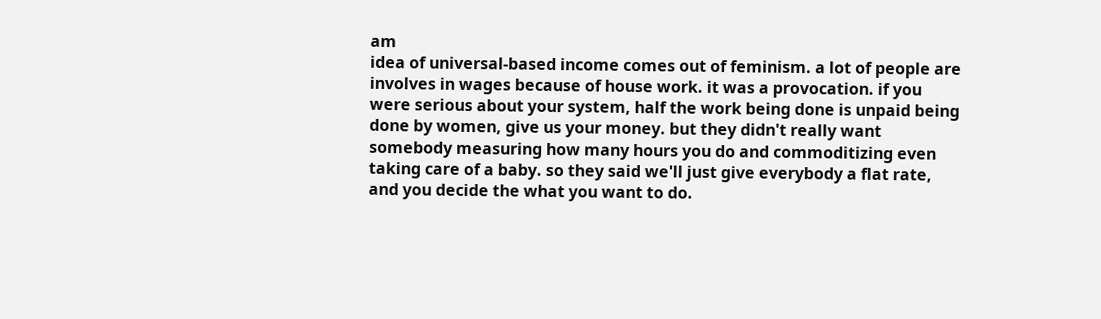am
idea of universal-based income comes out of feminism. a lot of people are involves in wages because of house work. it was a provocation. if you were serious about your system, half the work being done is unpaid being done by women, give us your money. but they didn't really want somebody measuring how many hours you do and commoditizing even taking care of a baby. so they said we'll just give everybody a flat rate, and you decide the what you want to do.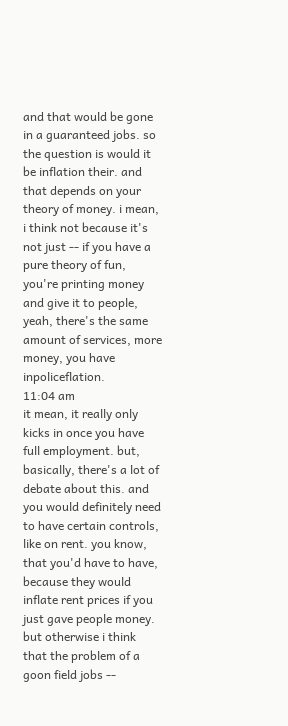and that would be gone in a guaranteed jobs. so the question is would it be inflation their. and that depends on your theory of money. i mean, i think not because it's not just -- if you have a pure theory of fun, you're printing money and give it to people, yeah, there's the same amount of services, more money, you have inpoliceflation.
11:04 am
it mean, it really only kicks in once you have full employment. but, basically, there's a lot of debate about this. and you would definitely need to have certain controls, like on rent. you know, that you'd have to have, because they would inflate rent prices if you just gave people money. but otherwise i think that the problem of a goon field jobs --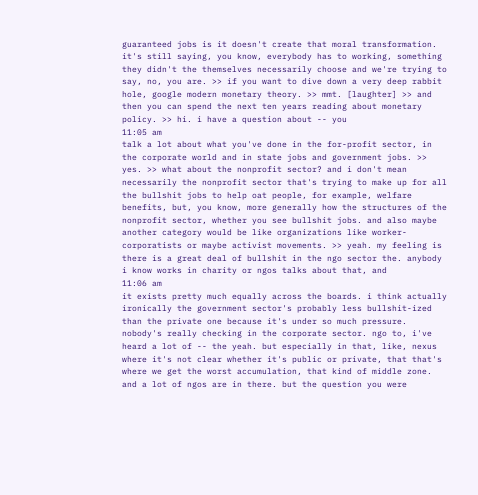guaranteed jobs is it doesn't create that moral transformation. it's still saying, you know, everybody has to working, something they didn't the themselves necessarily choose and we're trying to say, no, you are. >> if you want to dive down a very deep rabbit hole, google modern monetary theory. >> mmt. [laughter] >> and then you can spend the next ten years reading about monetary policy. >> hi. i have a question about -- you
11:05 am
talk a lot about what you've done in the for-profit sector, in the corporate world and in state jobs and government jobs. >> yes. >> what about the nonprofit sector? and i don't mean necessarily the nonprofit sector that's trying to make up for all the bullshit jobs to help oat people, for example, welfare benefits, but, you know, more generally how the structures of the nonprofit sector, whether you see bullshit jobs. and also maybe another category would be like organizations like worker-corporatists or maybe activist movements. >> yeah. my feeling is there is a great deal of bullshit in the ngo sector the. anybody i know works in charity or ngos talks about that, and
11:06 am
it exists pretty much equally across the boards. i think actually ironically the government sector's probably less bullshit-ized than the private one because it's under so much pressure. nobody's really checking in the corporate sector. ngo to, i've heard a lot of -- the yeah. but especially in that, like, nexus where it's not clear whether it's public or private, that that's where we get the worst accumulation, that kind of middle zone. and a lot of ngos are in there. but the question you were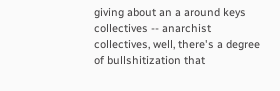giving about an a around keys collectives -- anarchist collectives, well, there's a degree of bullshitization that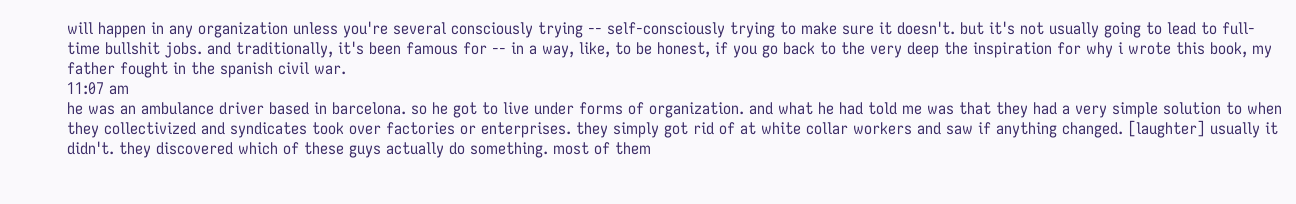will happen in any organization unless you're several consciously trying -- self-consciously trying to make sure it doesn't. but it's not usually going to lead to full-time bullshit jobs. and traditionally, it's been famous for -- in a way, like, to be honest, if you go back to the very deep the inspiration for why i wrote this book, my father fought in the spanish civil war.
11:07 am
he was an ambulance driver based in barcelona. so he got to live under forms of organization. and what he had told me was that they had a very simple solution to when they collectivized and syndicates took over factories or enterprises. they simply got rid of at white collar workers and saw if anything changed. [laughter] usually it didn't. they discovered which of these guys actually do something. most of them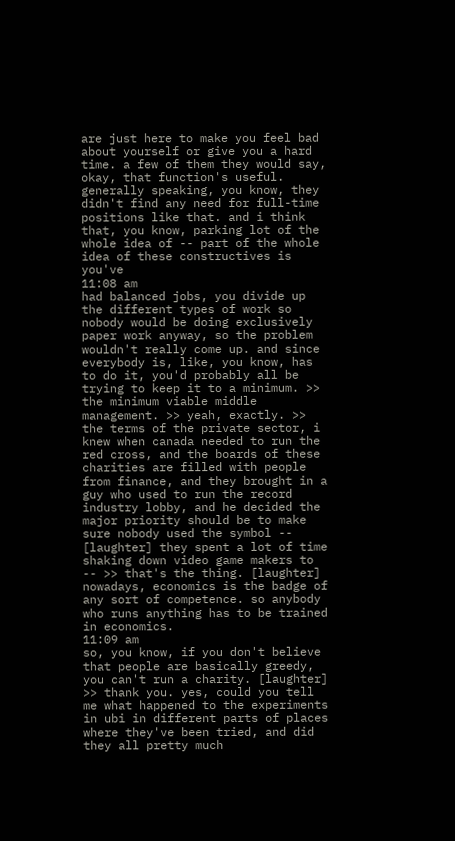are just here to make you feel bad about yourself or give you a hard time. a few of them they would say, okay, that function's useful. generally speaking, you know, they didn't find any need for full-time positions like that. and i think that, you know, parking lot of the whole idea of -- part of the whole idea of these constructives is you've
11:08 am
had balanced jobs, you divide up the different types of work so nobody would be doing exclusively paper work anyway, so the problem wouldn't really come up. and since everybody is, like, you know, has to do it, you'd probably all be trying to keep it to a minimum. >> the minimum viable middle management. >> yeah, exactly. >> the terms of the private sector, i knew when canada needed to run the red cross, and the boards of these charities are filled with people from finance, and they brought in a guy who used to run the record industry lobby, and he decided the major priority should be to make sure nobody used the symbol -- [laughter] they spent a lot of time shaking down video game makers to -- >> that's the thing. [laughter] nowadays, economics is the badge of any sort of competence. so anybody who runs anything has to be trained in economics.
11:09 am
so, you know, if you don't believe that people are basically greedy, you can't run a charity. [laughter] >> thank you. yes, could you tell me what happened to the experiments in ubi in different parts of places where they've been tried, and did they all pretty much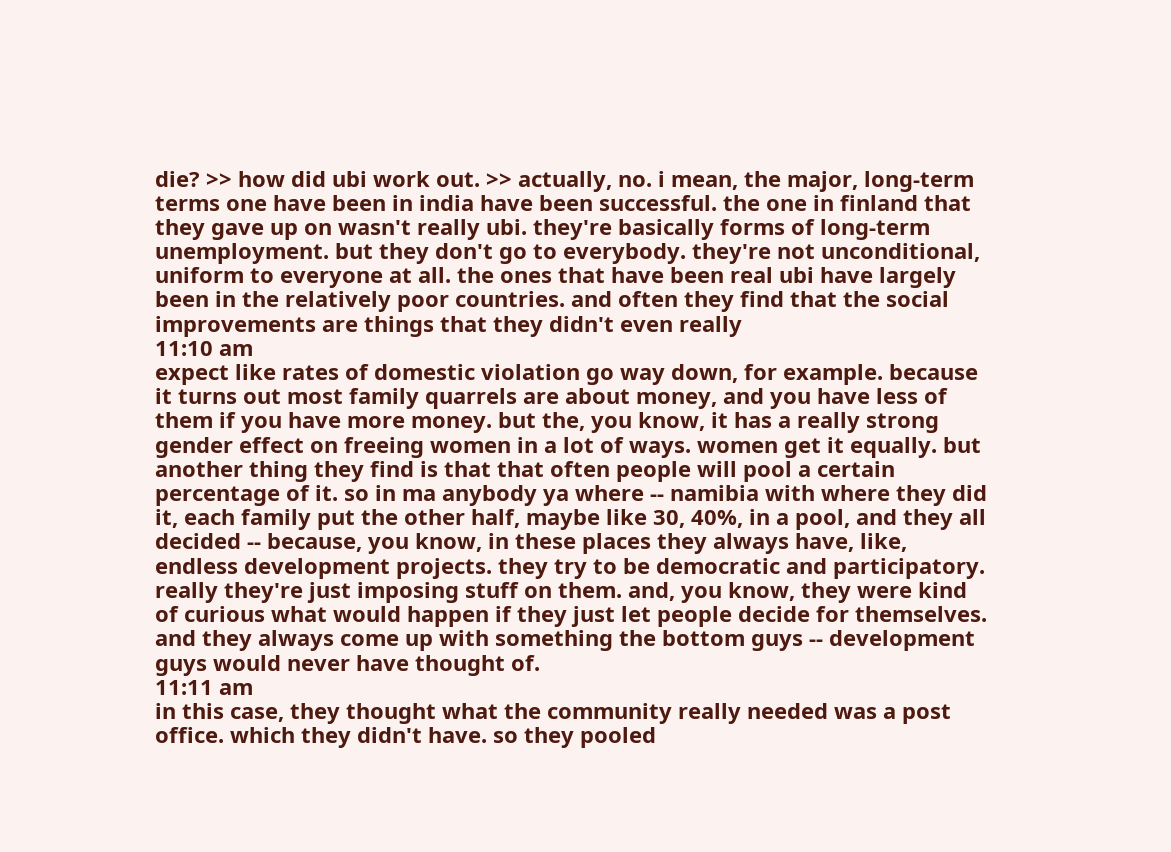die? >> how did ubi work out. >> actually, no. i mean, the major, long-term terms one have been in india have been successful. the one in finland that they gave up on wasn't really ubi. they're basically forms of long-term unemployment. but they don't go to everybody. they're not unconditional, uniform to everyone at all. the ones that have been real ubi have largely been in the relatively poor countries. and often they find that the social improvements are things that they didn't even really
11:10 am
expect like rates of domestic violation go way down, for example. because it turns out most family quarrels are about money, and you have less of them if you have more money. but the, you know, it has a really strong gender effect on freeing women in a lot of ways. women get it equally. but another thing they find is that that often people will pool a certain percentage of it. so in ma anybody ya where -- namibia with where they did it, each family put the other half, maybe like 30, 40%, in a pool, and they all decided -- because, you know, in these places they always have, like, endless development projects. they try to be democratic and participatory. really they're just imposing stuff on them. and, you know, they were kind of curious what would happen if they just let people decide for themselves. and they always come up with something the bottom guys -- development guys would never have thought of.
11:11 am
in this case, they thought what the community really needed was a post office. which they didn't have. so they pooled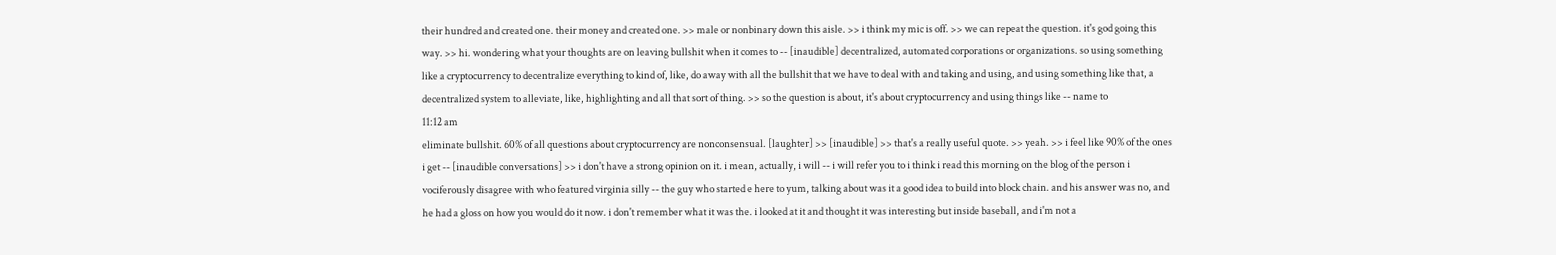their hundred and created one. their money and created one. >> male or nonbinary down this aisle. >> i think my mic is off. >> we can repeat the question. it's god going this way. >> hi. wondering what your thoughts are on leaving bullshit when it comes to -- [inaudible] decentralized, automated corporations or organizations. so using something like a cryptocurrency to decentralize everything to kind of, like, do away with all the bullshit that we have to deal with and taking and using, and using something like that, a decentralized system to alleviate, like, highlighting and all that sort of thing. >> so the question is about, it's about cryptocurrency and using things like -- name to
11:12 am
eliminate bullshit. 60% of all questions about cryptocurrency are nonconsensual. [laughter] >> [inaudible] >> that's a really useful quote. >> yeah. >> i feel like 90% of the ones i get -- [inaudible conversations] >> i don't have a strong opinion on it. i mean, actually, i will -- i will refer you to i think i read this morning on the blog of the person i vociferously disagree with who featured virginia silly -- the guy who started e here to yum, talking about was it a good idea to build into block chain. and his answer was no, and he had a gloss on how you would do it now. i don't remember what it was the. i looked at it and thought it was interesting but inside baseball, and i'm not a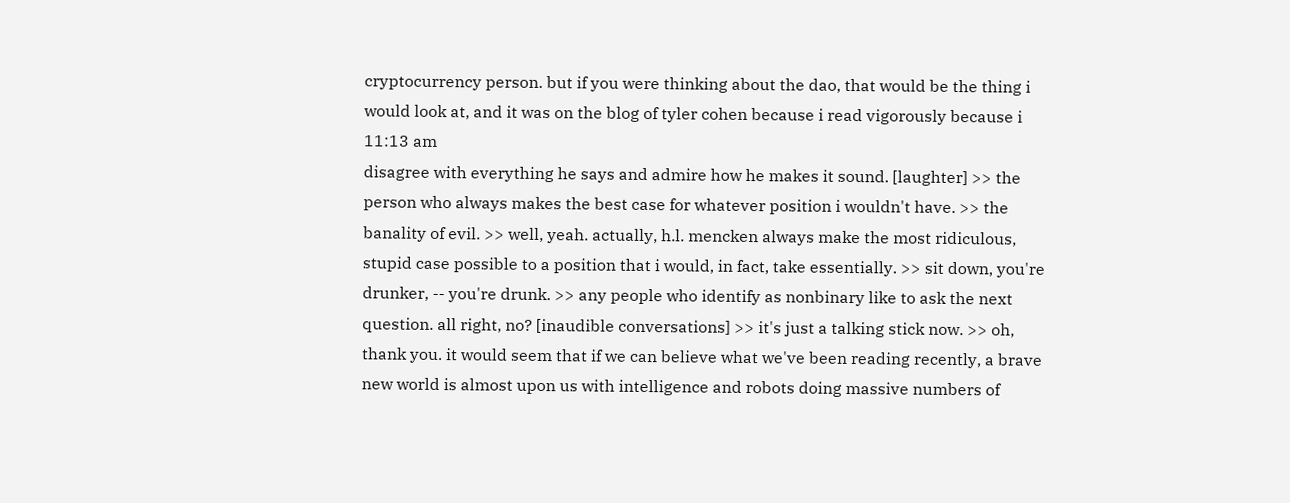cryptocurrency person. but if you were thinking about the dao, that would be the thing i would look at, and it was on the blog of tyler cohen because i read vigorously because i
11:13 am
disagree with everything he says and admire how he makes it sound. [laughter] >> the person who always makes the best case for whatever position i wouldn't have. >> the banality of evil. >> well, yeah. actually, h.l. mencken always make the most ridiculous, stupid case possible to a position that i would, in fact, take essentially. >> sit down, you're drunker, -- you're drunk. >> any people who identify as nonbinary like to ask the next question. all right, no? [inaudible conversations] >> it's just a talking stick now. >> oh, thank you. it would seem that if we can believe what we've been reading recently, a brave new world is almost upon us with intelligence and robots doing massive numbers of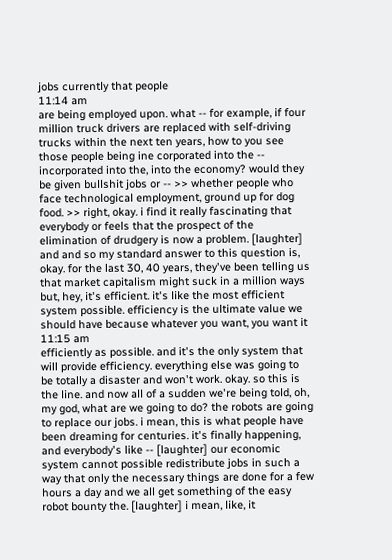jobs currently that people
11:14 am
are being employed upon. what -- for example, if four million truck drivers are replaced with self-driving trucks within the next ten years, how to you see those people being ine corporated into the -- incorporated into the, into the economy? would they be given bullshit jobs or -- >> whether people who face technological employment, ground up for dog food. >> right, okay. i find it really fascinating that everybody or feels that the prospect of the elimination of drudgery is now a problem. [laughter] and and so my standard answer to this question is, okay. for the last 30, 40 years, they've been telling us that market capitalism might suck in a million ways but, hey, it's efficient. it's like the most efficient system possible. efficiency is the ultimate value we should have because whatever you want, you want it
11:15 am
efficiently as possible. and it's the only system that will provide efficiency. everything else was going to be totally a disaster and won't work. okay. so this is the line. and now all of a sudden we're being told, oh, my god, what are we going to do? the robots are going to replace our jobs. i mean, this is what people have been dreaming for centuries. it's finally happening, and everybody's like -- [laughter] our economic system cannot possible redistribute jobs in such a way that only the necessary things are done for a few hours a day and we all get something of the easy robot bounty the. [laughter] i mean, like, it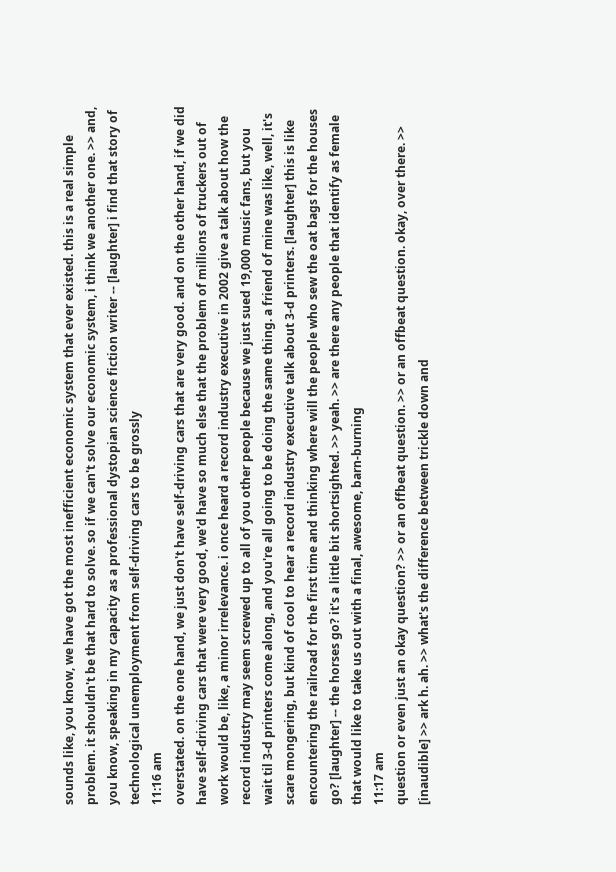sounds like, you know, we have got the most inefficient economic system that ever existed. this is a real simple problem. it shouldn't be that hard to solve. so if we can't solve our economic system, i think we another one. >> and, you know, speaking in my capacity as a professional dystopian science fiction writer -- [laughter] i find that story of technological unemployment from self-driving cars to be grossly
11:16 am
overstated. on the one hand, we just don't have self-driving cars that are very good. and on the other hand, if we did have self-driving cars that were very good, we'd have so much else that the problem of millions of truckers out of work would be, like, a minor irrelevance. i once heard a record industry executive in 2002 give a talk about how the record industry may seem screwed up to all of you other people because we just sued 19,000 music fans, but you wait til 3-d printers come along, and you're all going to be doing the same thing. a friend of mine was like, well, it's scare mongering, but kind of cool to hear a record industry executive talk about 3-d printers. [laughter] this is like encountering the railroad for the first time and thinking where will the people who sew the oat bags for the houses go? [laughter] -- the horses go? it's a little bit shortsighted. >> yeah. >> are there any people that identify as female that would like to take us out with a final, awesome, barn-burning
11:17 am
question or even just an okay question? >> or an offbeat question. >> or an offbeat question. okay, over there. >> [inaudible] >> ark h. ah. >> what's the difference between trickle down and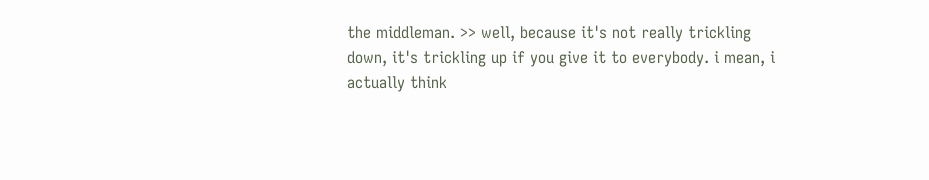the middleman. >> well, because it's not really trickling down, it's trickling up if you give it to everybody. i mean, i actually think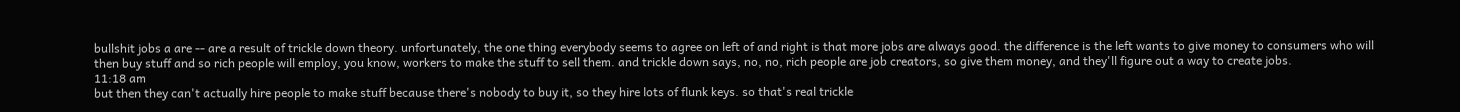bullshit jobs a are -- are a result of trickle down theory. unfortunately, the one thing everybody seems to agree on left of and right is that more jobs are always good. the difference is the left wants to give money to consumers who will then buy stuff and so rich people will employ, you know, workers to make the stuff to sell them. and trickle down says, no, no, rich people are job creators, so give them money, and they'll figure out a way to create jobs.
11:18 am
but then they can't actually hire people to make stuff because there's nobody to buy it, so they hire lots of flunk keys. so that's real trickle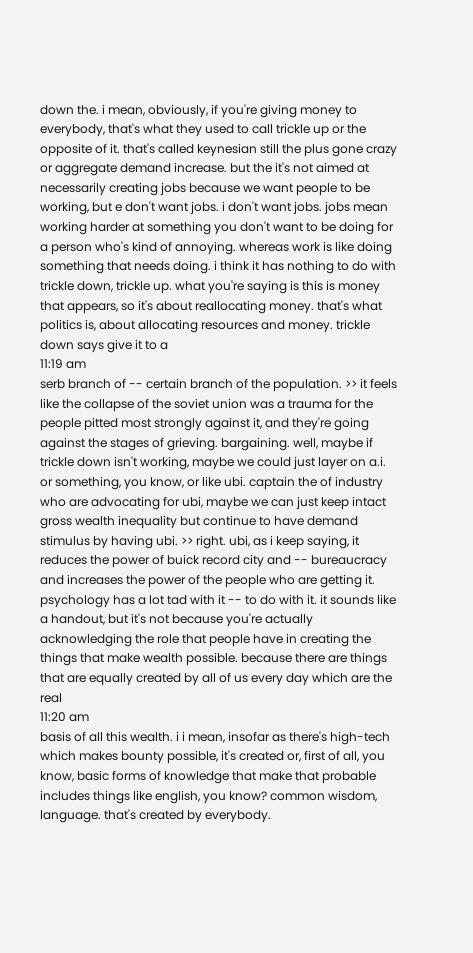down the. i mean, obviously, if you're giving money to everybody, that's what they used to call trickle up or the opposite of it. that's called keynesian still the plus gone crazy or aggregate demand increase. but the it's not aimed at necessarily creating jobs because we want people to be working, but e don't want jobs. i don't want jobs. jobs mean working harder at something you don't want to be doing for a person who's kind of annoying. whereas work is like doing something that needs doing. i think it has nothing to do with trickle down, trickle up. what you're saying is this is money that appears, so it's about reallocating money. that's what politics is, about allocating resources and money. trickle down says give it to a
11:19 am
serb branch of -- certain branch of the population. >> it feels like the collapse of the soviet union was a trauma for the people pitted most strongly against it, and they're going against the stages of grieving. bargaining. well, maybe if trickle down isn't working, maybe we could just layer on a.i. or something, you know, or like ubi. captain the of industry who are advocating for ubi, maybe we can just keep intact gross wealth inequality but continue to have demand stimulus by having ubi. >> right. ubi, as i keep saying, it reduces the power of buick record city and -- bureaucracy and increases the power of the people who are getting it. psychology has a lot tad with it -- to do with it. it sounds like a handout, but it's not because you're actually acknowledging the role that people have in creating the things that make wealth possible. because there are things that are equally created by all of us every day which are the real
11:20 am
basis of all this wealth. i i mean, insofar as there's high-tech which makes bounty possible, it's created or, first of all, you know, basic forms of knowledge that make that probable includes things like english, you know? common wisdom, language. that's created by everybody.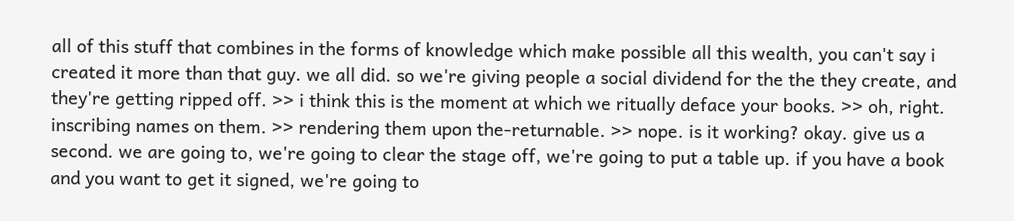all of this stuff that combines in the forms of knowledge which make possible all this wealth, you can't say i created it more than that guy. we all did. so we're giving people a social dividend for the the they create, and they're getting ripped off. >> i think this is the moment at which we ritually deface your books. >> oh, right. inscribing names on them. >> rendering them upon the-returnable. >> nope. is it working? okay. give us a second. we are going to, we're going to clear the stage off, we're going to put a table up. if you have a book and you want to get it signed, we're going to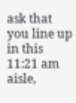ask that you line up in this
11:21 am
aisle,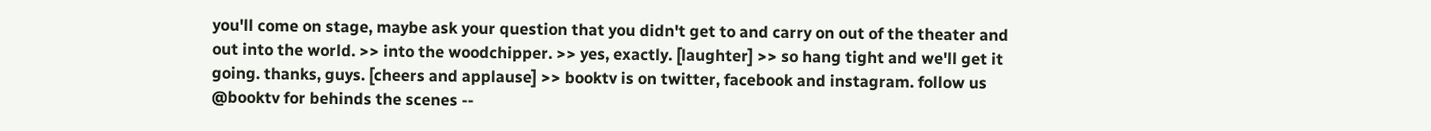you'll come on stage, maybe ask your question that you didn't get to and carry on out of the theater and out into the world. >> into the woodchipper. >> yes, exactly. [laughter] >> so hang tight and we'll get it going. thanks, guys. [cheers and applause] >> booktv is on twitter, facebook and instagram. follow us @booktv for behinds the scenes --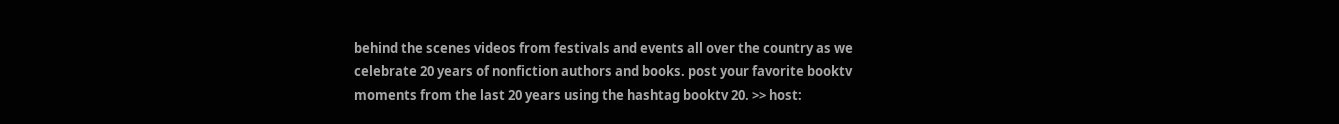behind the scenes videos from festivals and events all over the country as we celebrate 20 years of nonfiction authors and books. post your favorite booktv moments from the last 20 years using the hashtag booktv 20. >> host: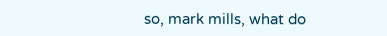so, mark mills, what do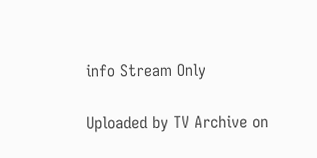info Stream Only

Uploaded by TV Archive on